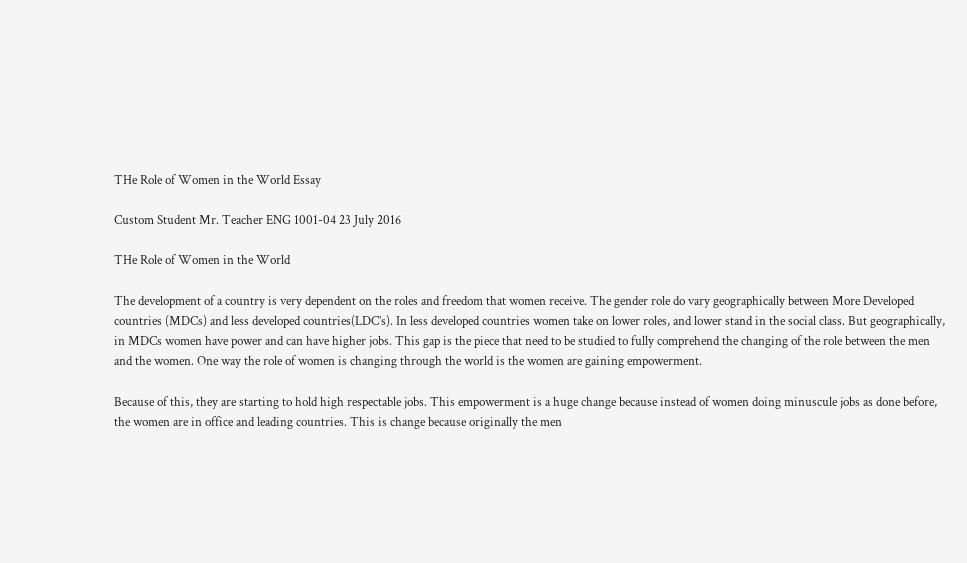THe Role of Women in the World Essay

Custom Student Mr. Teacher ENG 1001-04 23 July 2016

THe Role of Women in the World

The development of a country is very dependent on the roles and freedom that women receive. The gender role do vary geographically between More Developed countries (MDCs) and less developed countries(LDC’s). In less developed countries women take on lower roles, and lower stand in the social class. But geographically, in MDCs women have power and can have higher jobs. This gap is the piece that need to be studied to fully comprehend the changing of the role between the men and the women. One way the role of women is changing through the world is the women are gaining empowerment.

Because of this, they are starting to hold high respectable jobs. This empowerment is a huge change because instead of women doing minuscule jobs as done before, the women are in office and leading countries. This is change because originally the men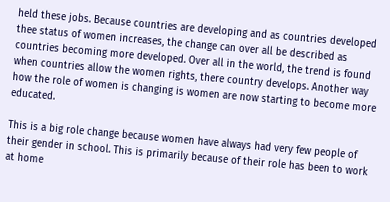held these jobs. Because countries are developing and as countries developed thee status of women increases, the change can over all be described as countries becoming more developed. Over all in the world, the trend is found when countries allow the women rights, there country develops. Another way how the role of women is changing is women are now starting to become more educated.

This is a big role change because women have always had very few people of their gender in school. This is primarily because of their role has been to work at home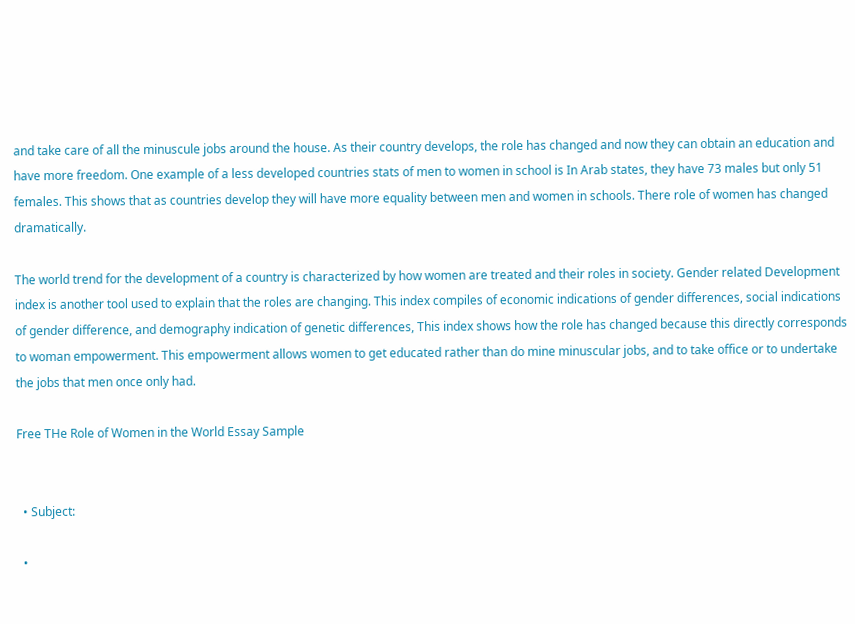and take care of all the minuscule jobs around the house. As their country develops, the role has changed and now they can obtain an education and have more freedom. One example of a less developed countries stats of men to women in school is In Arab states, they have 73 males but only 51 females. This shows that as countries develop they will have more equality between men and women in schools. There role of women has changed dramatically.

The world trend for the development of a country is characterized by how women are treated and their roles in society. Gender related Development index is another tool used to explain that the roles are changing. This index compiles of economic indications of gender differences, social indications of gender difference, and demography indication of genetic differences, This index shows how the role has changed because this directly corresponds to woman empowerment. This empowerment allows women to get educated rather than do mine minuscular jobs, and to take office or to undertake the jobs that men once only had.

Free THe Role of Women in the World Essay Sample


  • Subject:

  •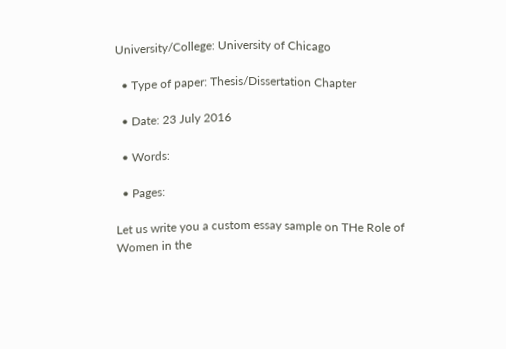University/College: University of Chicago

  • Type of paper: Thesis/Dissertation Chapter

  • Date: 23 July 2016

  • Words:

  • Pages:

Let us write you a custom essay sample on THe Role of Women in the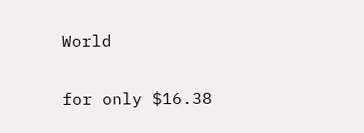World

for only $16.38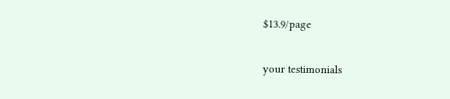$13.9/page

your testimonials